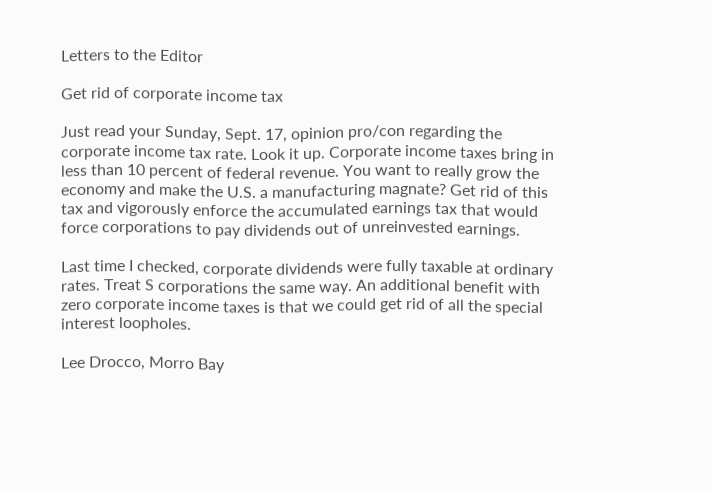Letters to the Editor

Get rid of corporate income tax

Just read your Sunday, Sept. 17, opinion pro/con regarding the corporate income tax rate. Look it up. Corporate income taxes bring in less than 10 percent of federal revenue. You want to really grow the economy and make the U.S. a manufacturing magnate? Get rid of this tax and vigorously enforce the accumulated earnings tax that would force corporations to pay dividends out of unreinvested earnings.

Last time I checked, corporate dividends were fully taxable at ordinary rates. Treat S corporations the same way. An additional benefit with zero corporate income taxes is that we could get rid of all the special interest loopholes.

Lee Drocco, Morro Bay